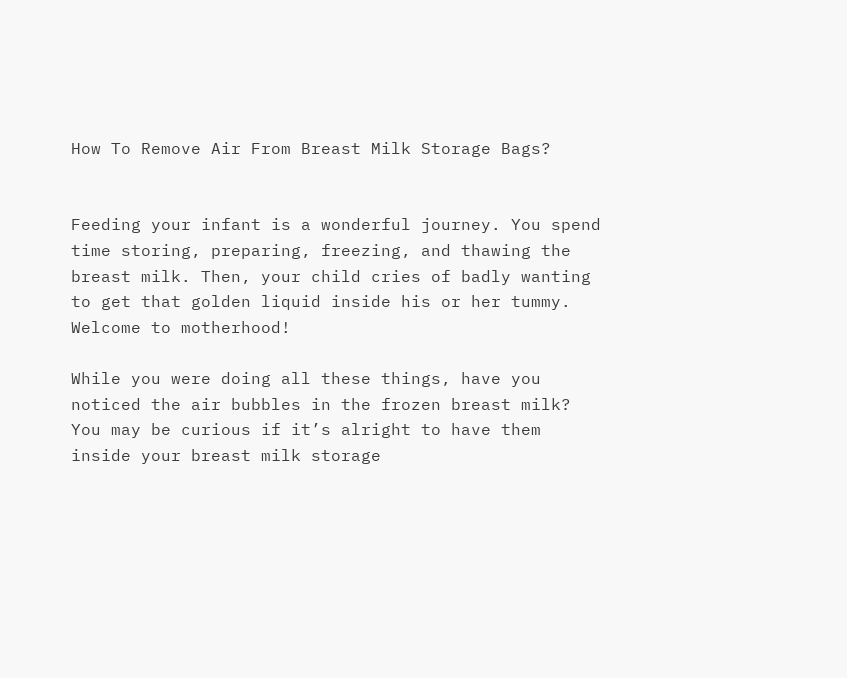How To Remove Air From Breast Milk Storage Bags?


Feeding your infant is a wonderful journey. You spend time storing, preparing, freezing, and thawing the breast milk. Then, your child cries of badly wanting to get that golden liquid inside his or her tummy. Welcome to motherhood!

While you were doing all these things, have you noticed the air bubbles in the frozen breast milk? You may be curious if it’s alright to have them inside your breast milk storage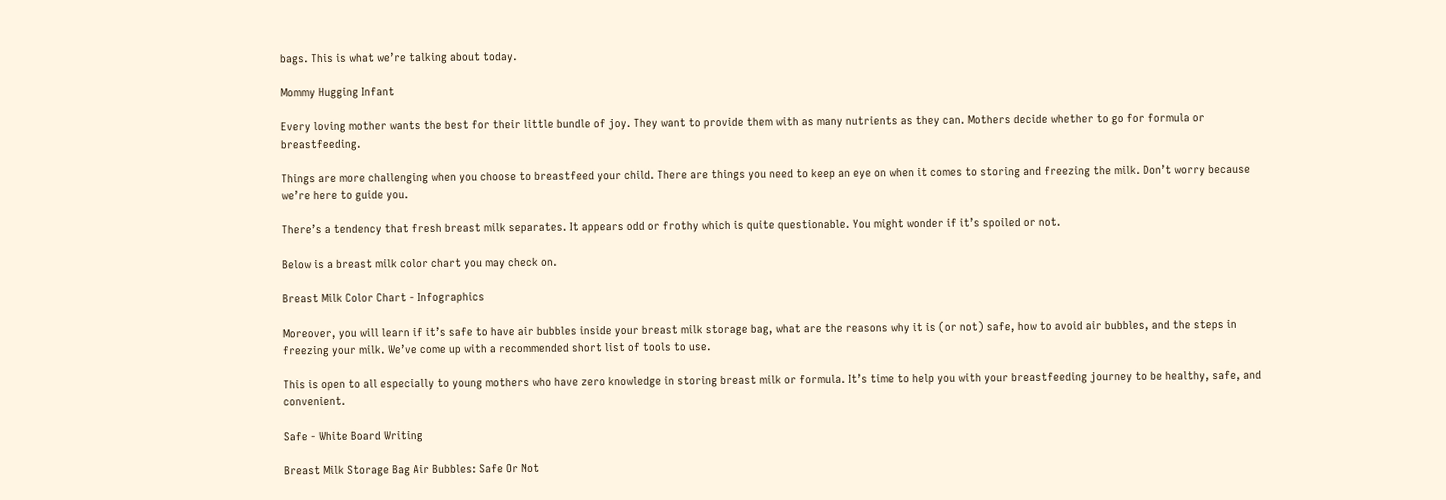bags. This is what we’re talking about today.

Mommy Hugging Infant

Every loving mother wants the best for their little bundle of joy. They want to provide them with as many nutrients as they can. Mothers decide whether to go for formula or breastfeeding.

Things are more challenging when you choose to breastfeed your child. There are things you need to keep an eye on when it comes to storing and freezing the milk. Don’t worry because we’re here to guide you.

There’s a tendency that fresh breast milk separates. It appears odd or frothy which is quite questionable. You might wonder if it’s spoiled or not.

Below is a breast milk color chart you may check on.

Breast Milk Color Chart - Infographics

Moreover, you will learn if it’s safe to have air bubbles inside your breast milk storage bag, what are the reasons why it is (or not) safe, how to avoid air bubbles, and the steps in freezing your milk. We’ve come up with a recommended short list of tools to use.

This is open to all especially to young mothers who have zero knowledge in storing breast milk or formula. It’s time to help you with your breastfeeding journey to be healthy, safe, and convenient.

Safe - White Board Writing

Breast Milk Storage Bag Air Bubbles: Safe Or Not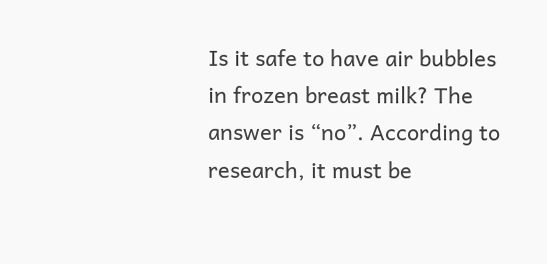Is it safe to have air bubbles in frozen breast milk? The answer is “no”. According to research, it must be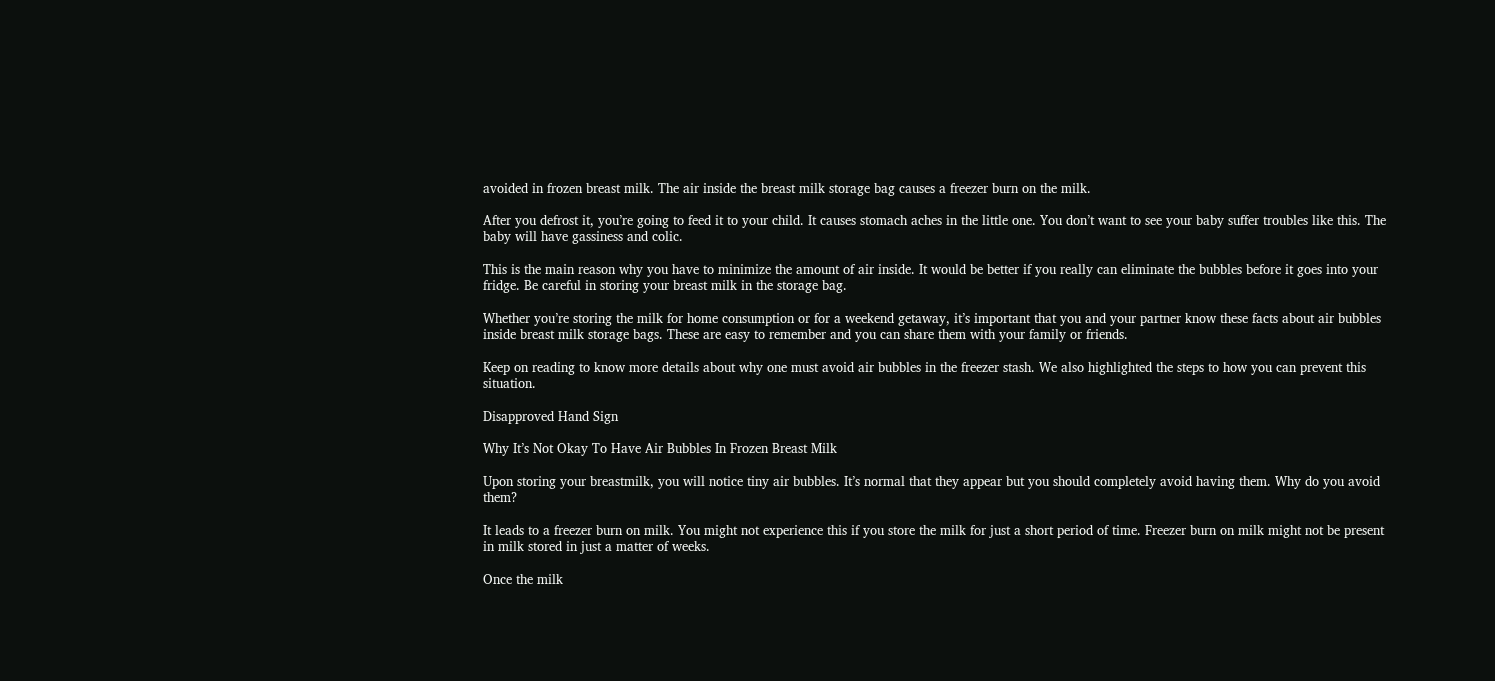avoided in frozen breast milk. The air inside the breast milk storage bag causes a freezer burn on the milk.

After you defrost it, you’re going to feed it to your child. It causes stomach aches in the little one. You don’t want to see your baby suffer troubles like this. The baby will have gassiness and colic.

This is the main reason why you have to minimize the amount of air inside. It would be better if you really can eliminate the bubbles before it goes into your fridge. Be careful in storing your breast milk in the storage bag.

Whether you’re storing the milk for home consumption or for a weekend getaway, it’s important that you and your partner know these facts about air bubbles inside breast milk storage bags. These are easy to remember and you can share them with your family or friends.

Keep on reading to know more details about why one must avoid air bubbles in the freezer stash. We also highlighted the steps to how you can prevent this situation.

Disapproved Hand Sign

Why It’s Not Okay To Have Air Bubbles In Frozen Breast Milk

Upon storing your breastmilk, you will notice tiny air bubbles. It’s normal that they appear but you should completely avoid having them. Why do you avoid them?

It leads to a freezer burn on milk. You might not experience this if you store the milk for just a short period of time. Freezer burn on milk might not be present in milk stored in just a matter of weeks.

Once the milk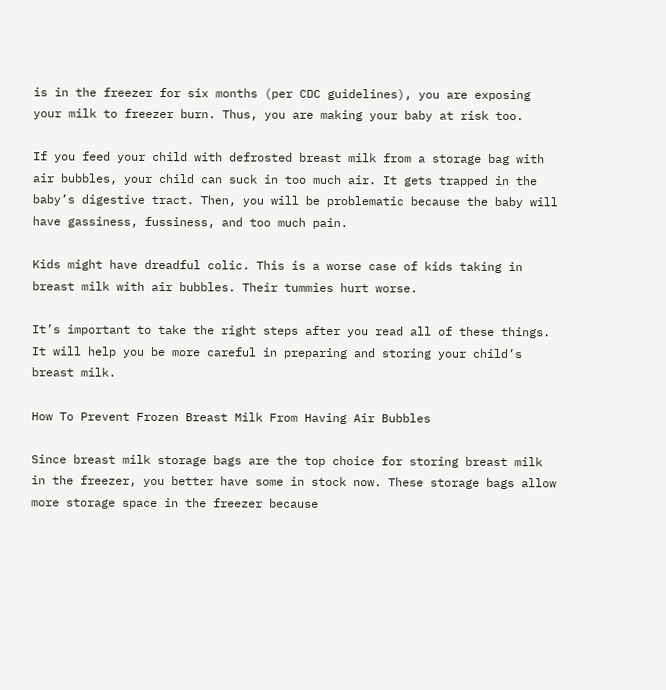is in the freezer for six months (per CDC guidelines), you are exposing your milk to freezer burn. Thus, you are making your baby at risk too.

If you feed your child with defrosted breast milk from a storage bag with air bubbles, your child can suck in too much air. It gets trapped in the baby’s digestive tract. Then, you will be problematic because the baby will have gassiness, fussiness, and too much pain.

Kids might have dreadful colic. This is a worse case of kids taking in breast milk with air bubbles. Their tummies hurt worse.

It’s important to take the right steps after you read all of these things. It will help you be more careful in preparing and storing your child’s breast milk.

How To Prevent Frozen Breast Milk From Having Air Bubbles

Since breast milk storage bags are the top choice for storing breast milk in the freezer, you better have some in stock now. These storage bags allow more storage space in the freezer because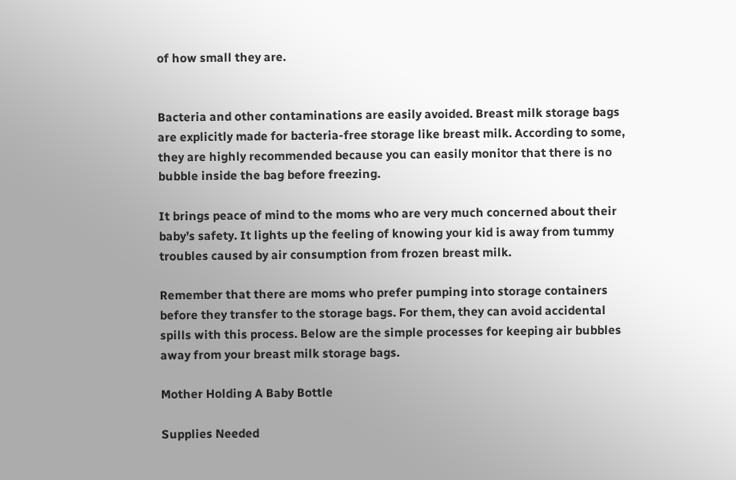of how small they are.


Bacteria and other contaminations are easily avoided. Breast milk storage bags are explicitly made for bacteria-free storage like breast milk. According to some, they are highly recommended because you can easily monitor that there is no bubble inside the bag before freezing.

It brings peace of mind to the moms who are very much concerned about their baby’s safety. It lights up the feeling of knowing your kid is away from tummy troubles caused by air consumption from frozen breast milk.

Remember that there are moms who prefer pumping into storage containers before they transfer to the storage bags. For them, they can avoid accidental spills with this process. Below are the simple processes for keeping air bubbles away from your breast milk storage bags.

Mother Holding A Baby Bottle

Supplies Needed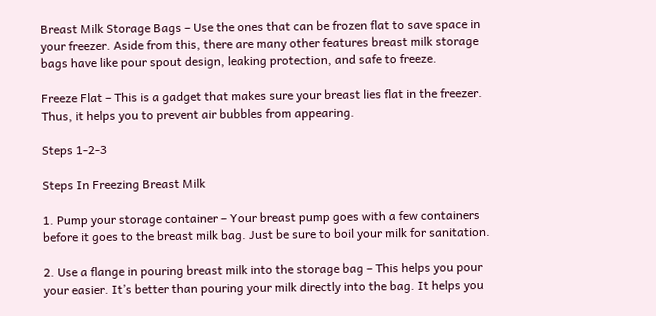Breast Milk Storage Bags – Use the ones that can be frozen flat to save space in your freezer. Aside from this, there are many other features breast milk storage bags have like pour spout design, leaking protection, and safe to freeze.

Freeze Flat – This is a gadget that makes sure your breast lies flat in the freezer. Thus, it helps you to prevent air bubbles from appearing.

Steps 1-2-3

Steps In Freezing Breast Milk

1. Pump your storage container – Your breast pump goes with a few containers before it goes to the breast milk bag. Just be sure to boil your milk for sanitation.

2. Use a flange in pouring breast milk into the storage bag – This helps you pour your easier. It’s better than pouring your milk directly into the bag. It helps you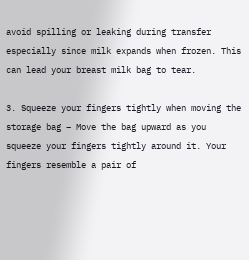avoid spilling or leaking during transfer especially since milk expands when frozen. This can lead your breast milk bag to tear.

3. Squeeze your fingers tightly when moving the storage bag – Move the bag upward as you squeeze your fingers tightly around it. Your fingers resemble a pair of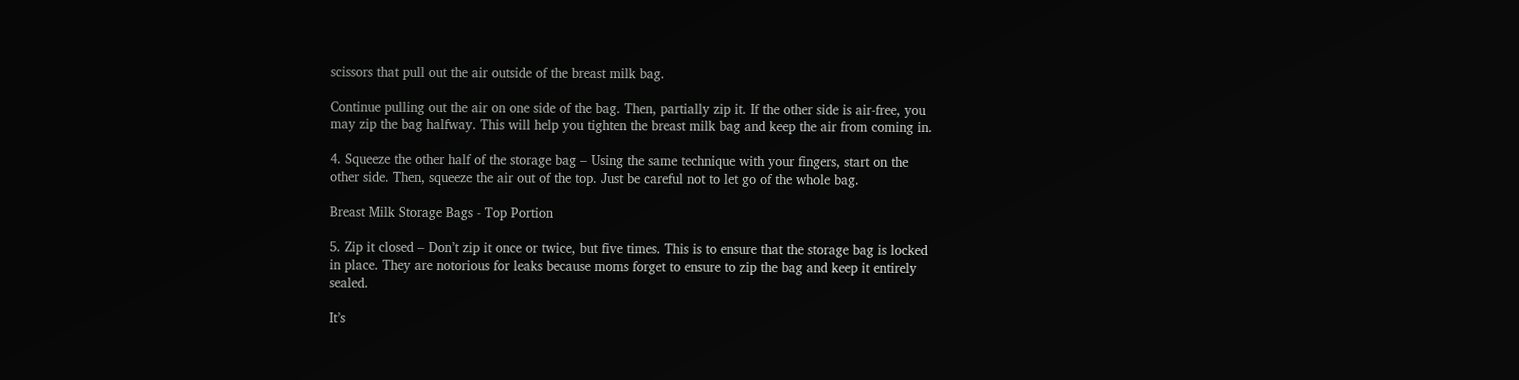scissors that pull out the air outside of the breast milk bag.

Continue pulling out the air on one side of the bag. Then, partially zip it. If the other side is air-free, you may zip the bag halfway. This will help you tighten the breast milk bag and keep the air from coming in.

4. Squeeze the other half of the storage bag – Using the same technique with your fingers, start on the other side. Then, squeeze the air out of the top. Just be careful not to let go of the whole bag.

Breast Milk Storage Bags - Top Portion

5. Zip it closed – Don’t zip it once or twice, but five times. This is to ensure that the storage bag is locked in place. They are notorious for leaks because moms forget to ensure to zip the bag and keep it entirely sealed.

It’s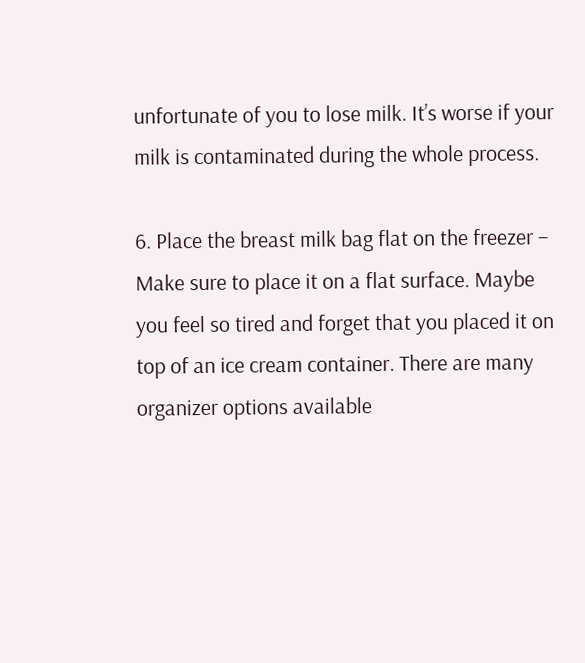unfortunate of you to lose milk. It’s worse if your milk is contaminated during the whole process.

6. Place the breast milk bag flat on the freezer – Make sure to place it on a flat surface. Maybe you feel so tired and forget that you placed it on top of an ice cream container. There are many organizer options available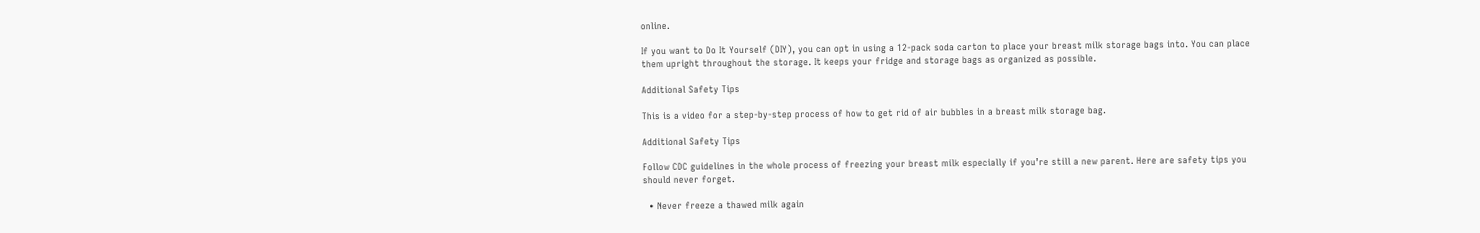online.

If you want to Do It Yourself (DIY), you can opt in using a 12-pack soda carton to place your breast milk storage bags into. You can place them upright throughout the storage. It keeps your fridge and storage bags as organized as possible.

Additional Safety Tips

This is a video for a step-by-step process of how to get rid of air bubbles in a breast milk storage bag.

Additional Safety Tips

Follow CDC guidelines in the whole process of freezing your breast milk especially if you’re still a new parent. Here are safety tips you should never forget.

  • Never freeze a thawed milk again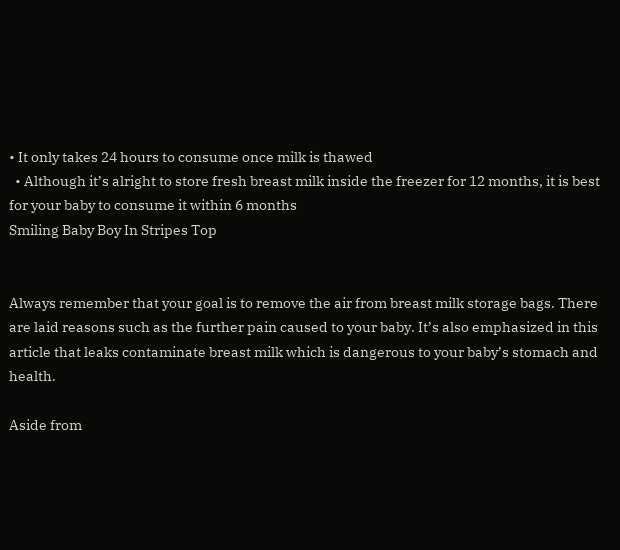• It only takes 24 hours to consume once milk is thawed
  • Although it’s alright to store fresh breast milk inside the freezer for 12 months, it is best for your baby to consume it within 6 months
Smiling Baby Boy In Stripes Top


Always remember that your goal is to remove the air from breast milk storage bags. There are laid reasons such as the further pain caused to your baby. It’s also emphasized in this article that leaks contaminate breast milk which is dangerous to your baby’s stomach and health.

Aside from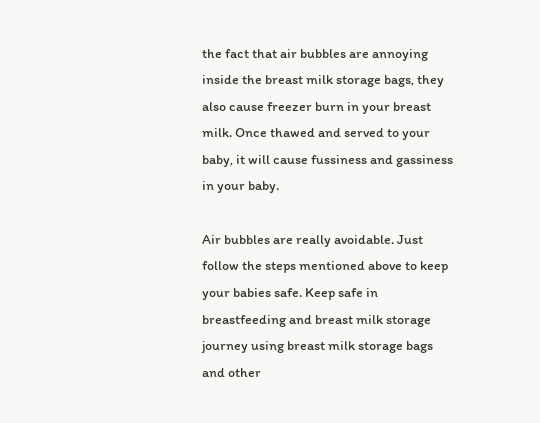the fact that air bubbles are annoying inside the breast milk storage bags, they also cause freezer burn in your breast milk. Once thawed and served to your baby, it will cause fussiness and gassiness in your baby.

Air bubbles are really avoidable. Just follow the steps mentioned above to keep your babies safe. Keep safe in breastfeeding and breast milk storage journey using breast milk storage bags and other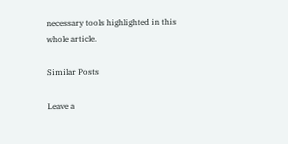necessary tools highlighted in this whole article.

Similar Posts

Leave a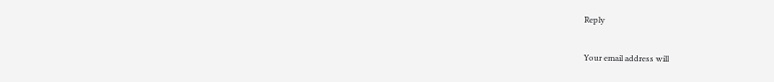Reply

Your email address will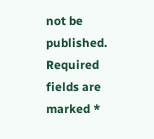not be published. Required fields are marked *